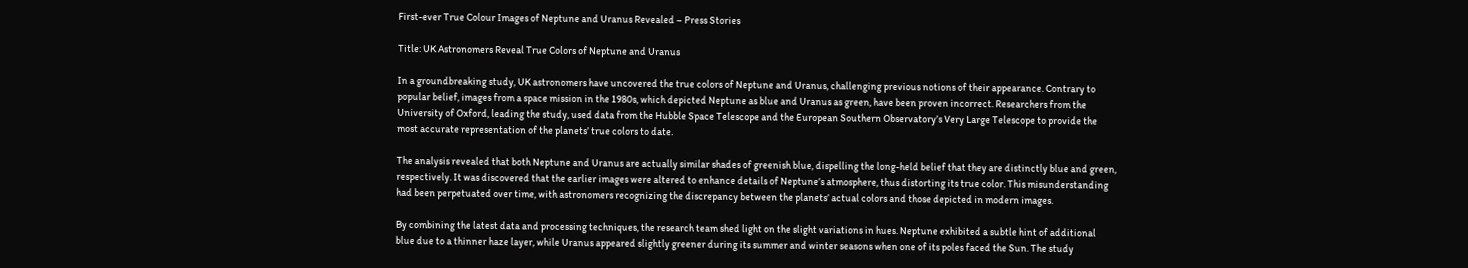First-ever True Colour Images of Neptune and Uranus Revealed – Press Stories

Title: UK Astronomers Reveal True Colors of Neptune and Uranus

In a groundbreaking study, UK astronomers have uncovered the true colors of Neptune and Uranus, challenging previous notions of their appearance. Contrary to popular belief, images from a space mission in the 1980s, which depicted Neptune as blue and Uranus as green, have been proven incorrect. Researchers from the University of Oxford, leading the study, used data from the Hubble Space Telescope and the European Southern Observatory’s Very Large Telescope to provide the most accurate representation of the planets’ true colors to date.

The analysis revealed that both Neptune and Uranus are actually similar shades of greenish blue, dispelling the long-held belief that they are distinctly blue and green, respectively. It was discovered that the earlier images were altered to enhance details of Neptune’s atmosphere, thus distorting its true color. This misunderstanding had been perpetuated over time, with astronomers recognizing the discrepancy between the planets’ actual colors and those depicted in modern images.

By combining the latest data and processing techniques, the research team shed light on the slight variations in hues. Neptune exhibited a subtle hint of additional blue due to a thinner haze layer, while Uranus appeared slightly greener during its summer and winter seasons when one of its poles faced the Sun. The study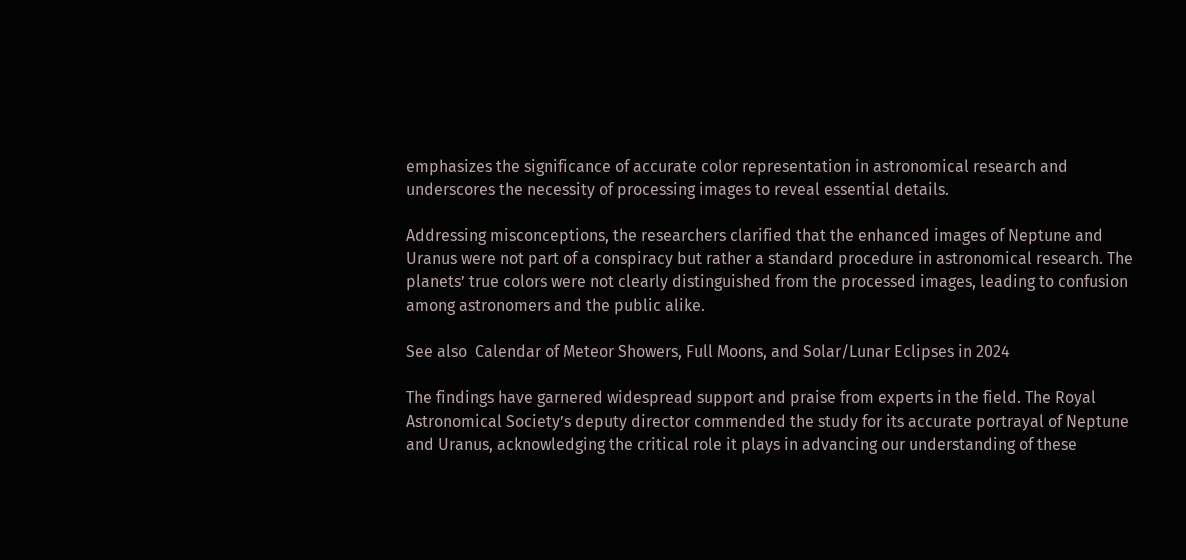emphasizes the significance of accurate color representation in astronomical research and underscores the necessity of processing images to reveal essential details.

Addressing misconceptions, the researchers clarified that the enhanced images of Neptune and Uranus were not part of a conspiracy but rather a standard procedure in astronomical research. The planets’ true colors were not clearly distinguished from the processed images, leading to confusion among astronomers and the public alike.

See also  Calendar of Meteor Showers, Full Moons, and Solar/Lunar Eclipses in 2024

The findings have garnered widespread support and praise from experts in the field. The Royal Astronomical Society’s deputy director commended the study for its accurate portrayal of Neptune and Uranus, acknowledging the critical role it plays in advancing our understanding of these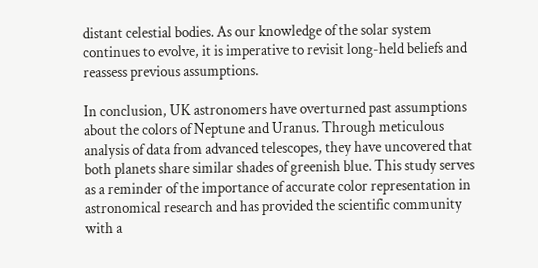distant celestial bodies. As our knowledge of the solar system continues to evolve, it is imperative to revisit long-held beliefs and reassess previous assumptions.

In conclusion, UK astronomers have overturned past assumptions about the colors of Neptune and Uranus. Through meticulous analysis of data from advanced telescopes, they have uncovered that both planets share similar shades of greenish blue. This study serves as a reminder of the importance of accurate color representation in astronomical research and has provided the scientific community with a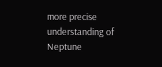more precise understanding of Neptune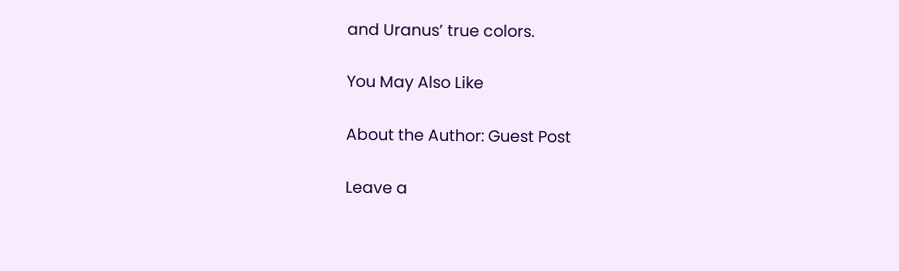and Uranus’ true colors.

You May Also Like

About the Author: Guest Post

Leave a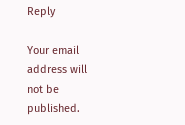Reply

Your email address will not be published.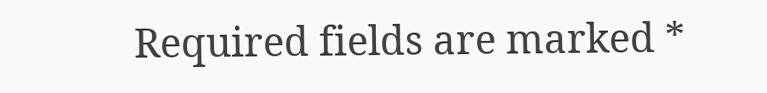Required fields are marked *